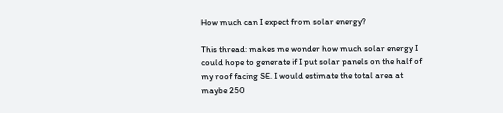How much can I expect from solar energy?

This thread: makes me wonder how much solar energy I could hope to generate if I put solar panels on the half of my roof facing SE. I would estimate the total area at maybe 250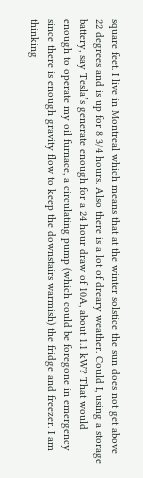square feet. I live in Montreal which means that at the winter solstice the sun does not get above 22 degrees and is up for 8 3/4 hours. Also there is a lot of dreary weather. Could I, using a storage battery, say Tesla’s generate enough for a 24 hour draw of 10A, about 1.1 kW? That would enough to operate my oil furnace, a circulating pump (which could be foregone in emergency since there is enough gravity flow to keep the downstairs warmish) the fridge and freezer. I am thinking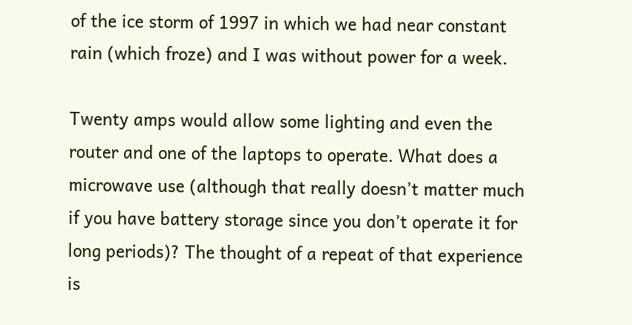of the ice storm of 1997 in which we had near constant rain (which froze) and I was without power for a week.

Twenty amps would allow some lighting and even the router and one of the laptops to operate. What does a microwave use (although that really doesn’t matter much if you have battery storage since you don’t operate it for long periods)? The thought of a repeat of that experience is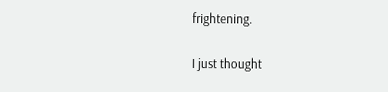frightening.

I just thought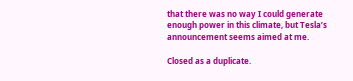that there was no way I could generate enough power in this climate, but Tesla’s announcement seems aimed at me.

Closed as a duplicate.